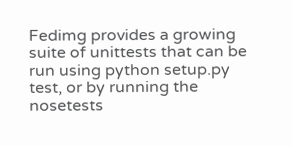Fedimg provides a growing suite of unittests that can be run using python setup.py test, or by running the nosetests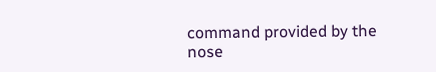command provided by the nose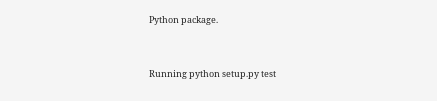Python package.


Running python setup.py test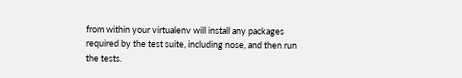from within your virtualenv will install any packages required by the test suite, including nose, and then run the tests.